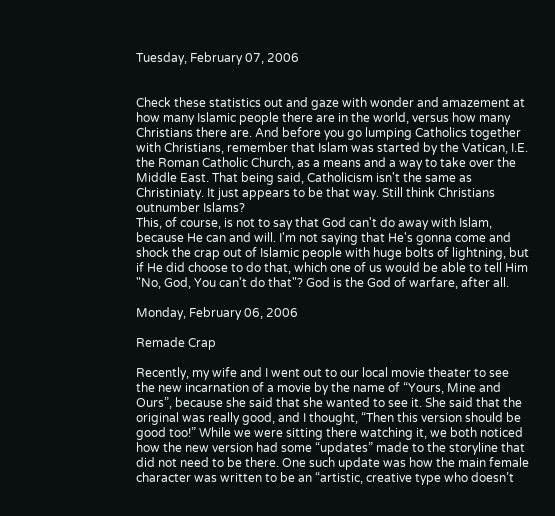Tuesday, February 07, 2006


Check these statistics out and gaze with wonder and amazement at how many Islamic people there are in the world, versus how many Christians there are. And before you go lumping Catholics together with Christians, remember that Islam was started by the Vatican, I.E. the Roman Catholic Church, as a means and a way to take over the Middle East. That being said, Catholicism isn't the same as Christiniaty. It just appears to be that way. Still think Christians outnumber Islams?
This, of course, is not to say that God can't do away with Islam, because He can and will. I'm not saying that He's gonna come and shock the crap out of Islamic people with huge bolts of lightning, but if He did choose to do that, which one of us would be able to tell Him "No, God, You can't do that"? God is the God of warfare, after all.

Monday, February 06, 2006

Remade Crap

Recently, my wife and I went out to our local movie theater to see the new incarnation of a movie by the name of “Yours, Mine and Ours”, because she said that she wanted to see it. She said that the original was really good, and I thought, “Then this version should be good too!” While we were sitting there watching it, we both noticed how the new version had some “updates” made to the storyline that did not need to be there. One such update was how the main female character was written to be an “artistic, creative type who doesn’t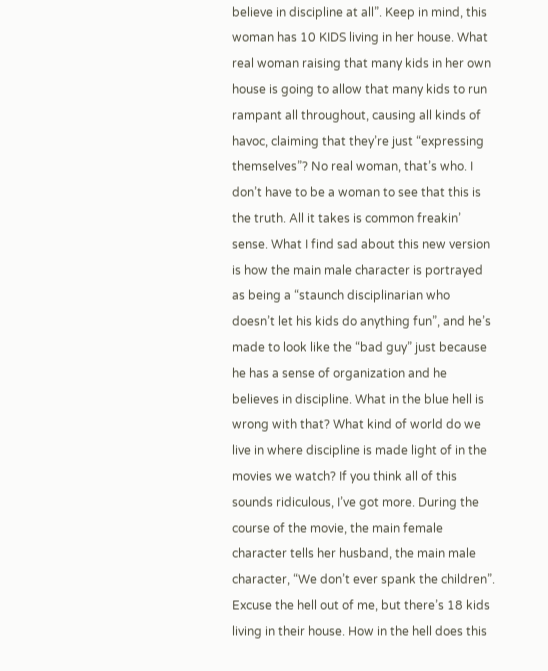believe in discipline at all”. Keep in mind, this woman has 10 KIDS living in her house. What real woman raising that many kids in her own house is going to allow that many kids to run rampant all throughout, causing all kinds of havoc, claiming that they’re just “expressing themselves”? No real woman, that’s who. I don’t have to be a woman to see that this is the truth. All it takes is common freakin’ sense. What I find sad about this new version is how the main male character is portrayed as being a “staunch disciplinarian who doesn’t let his kids do anything fun”, and he’s made to look like the “bad guy” just because he has a sense of organization and he believes in discipline. What in the blue hell is wrong with that? What kind of world do we live in where discipline is made light of in the movies we watch? If you think all of this sounds ridiculous, I’ve got more. During the course of the movie, the main female character tells her husband, the main male character, “We don’t ever spank the children”. Excuse the hell out of me, but there’s 18 kids living in their house. How in the hell does this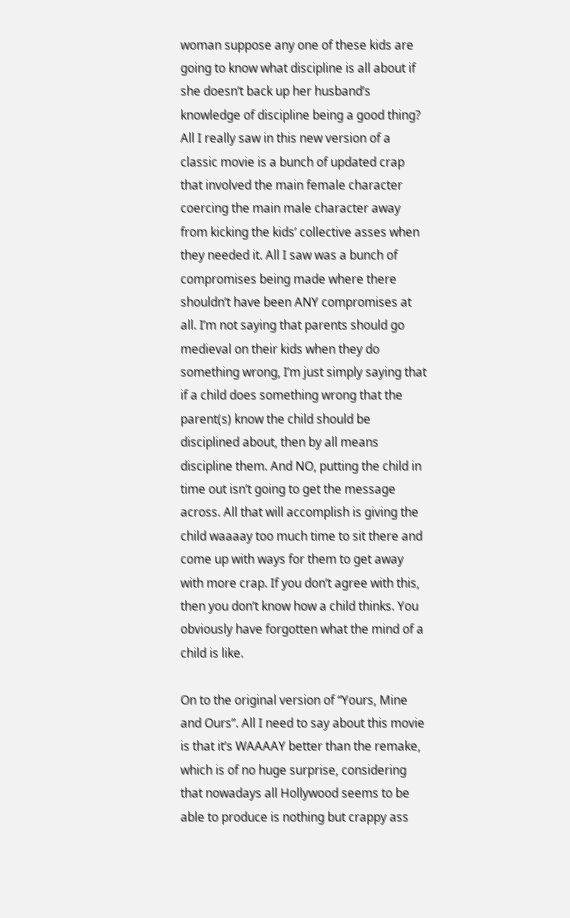woman suppose any one of these kids are going to know what discipline is all about if she doesn’t back up her husband’s knowledge of discipline being a good thing? All I really saw in this new version of a classic movie is a bunch of updated crap that involved the main female character coercing the main male character away from kicking the kids’ collective asses when they needed it. All I saw was a bunch of compromises being made where there shouldn’t have been ANY compromises at all. I’m not saying that parents should go medieval on their kids when they do something wrong, I’m just simply saying that if a child does something wrong that the parent(s) know the child should be disciplined about, then by all means discipline them. And NO, putting the child in time out isn’t going to get the message across. All that will accomplish is giving the child waaaay too much time to sit there and come up with ways for them to get away with more crap. If you don’t agree with this, then you don’t know how a child thinks. You obviously have forgotten what the mind of a child is like.

On to the original version of “Yours, Mine and Ours”. All I need to say about this movie is that it’s WAAAAY better than the remake, which is of no huge surprise, considering that nowadays all Hollywood seems to be able to produce is nothing but crappy ass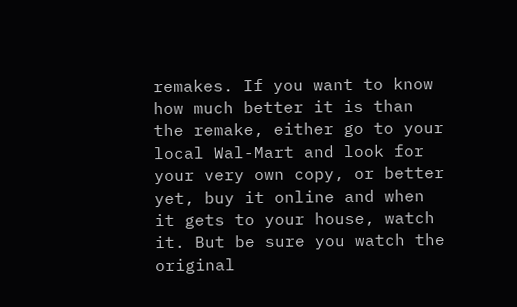remakes. If you want to know how much better it is than the remake, either go to your local Wal-Mart and look for your very own copy, or better yet, buy it online and when it gets to your house, watch it. But be sure you watch the original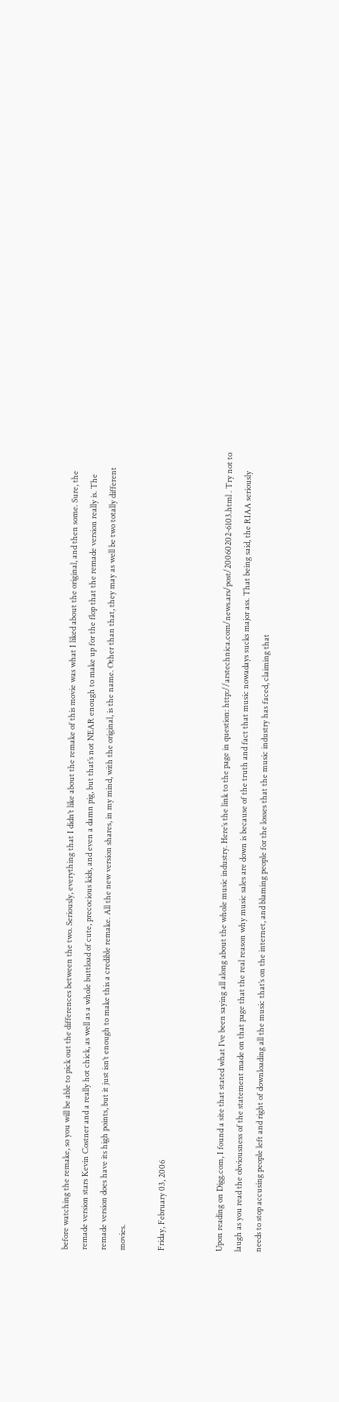before watching the remake, so you will be able to pick out the differences between the two. Seriously, everything that I didn’t like about the remake of this movie was what I liked about the original, and then some. Sure, the remade version stars Kevin Costner and a really hot chick, as well as a whole buttload of cute, precocious kids, and even a damn pig, but that’s not NEAR enough to make up for the flop that the remade version really is. The remade version does have its high points, but it just isn’t enough to make this a credible remake. All the new version shares, in my mind, with the original, is the name. Other than that, they may as well be two totally different movies.

Friday, February 03, 2006


Upon reading on Digg.com, I found a site that stated what I’ve been saying all along about the whole music industry. Here’s the link to the page in question: http://arstechnica.com/news.ars/post/20060202-6103.html . Try not to laugh as you read the obviousness of the statement made on that page that the real reason why music sales are down is because of the truth and fact that music nowadays sucks major ass. That being said, the RIAA seriously needs to stop accusing people left and right of downloading all the music that’s on the internet, and blaming people for the losses that the music industry has faced, claiming that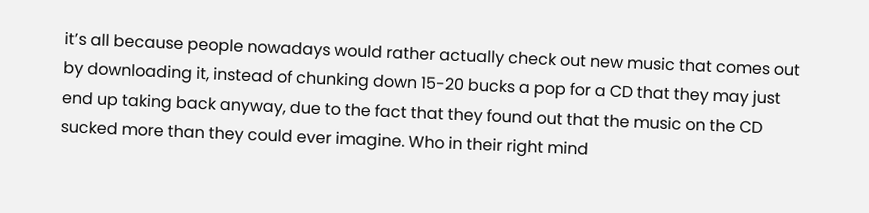it’s all because people nowadays would rather actually check out new music that comes out by downloading it, instead of chunking down 15-20 bucks a pop for a CD that they may just end up taking back anyway, due to the fact that they found out that the music on the CD sucked more than they could ever imagine. Who in their right mind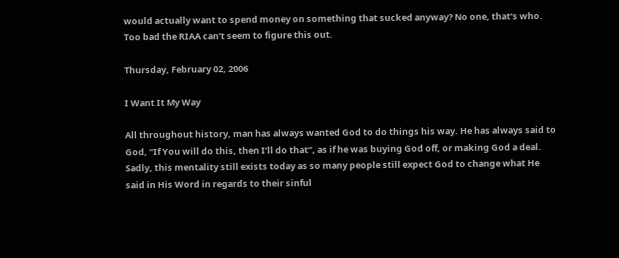would actually want to spend money on something that sucked anyway? No one, that’s who. Too bad the RIAA can’t seem to figure this out.

Thursday, February 02, 2006

I Want It My Way

All throughout history, man has always wanted God to do things his way. He has always said to God, “If You will do this, then I’ll do that”, as if he was buying God off, or making God a deal. Sadly, this mentality still exists today as so many people still expect God to change what He said in His Word in regards to their sinful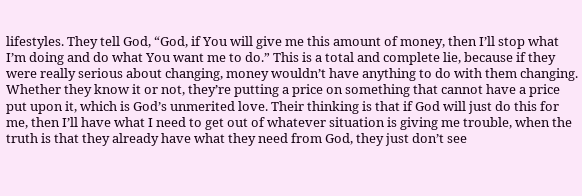lifestyles. They tell God, “God, if You will give me this amount of money, then I’ll stop what I’m doing and do what You want me to do.” This is a total and complete lie, because if they were really serious about changing, money wouldn’t have anything to do with them changing. Whether they know it or not, they’re putting a price on something that cannot have a price put upon it, which is God’s unmerited love. Their thinking is that if God will just do this for me, then I’ll have what I need to get out of whatever situation is giving me trouble, when the truth is that they already have what they need from God, they just don’t see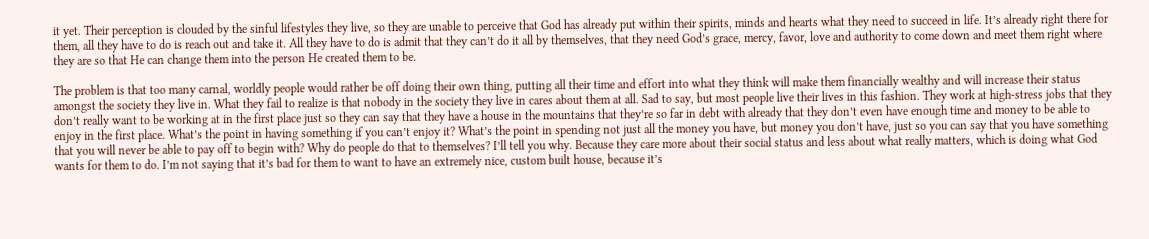it yet. Their perception is clouded by the sinful lifestyles they live, so they are unable to perceive that God has already put within their spirits, minds and hearts what they need to succeed in life. It’s already right there for them, all they have to do is reach out and take it. All they have to do is admit that they can’t do it all by themselves, that they need God’s grace, mercy, favor, love and authority to come down and meet them right where they are so that He can change them into the person He created them to be.

The problem is that too many carnal, worldly people would rather be off doing their own thing, putting all their time and effort into what they think will make them financially wealthy and will increase their status amongst the society they live in. What they fail to realize is that nobody in the society they live in cares about them at all. Sad to say, but most people live their lives in this fashion. They work at high-stress jobs that they don’t really want to be working at in the first place just so they can say that they have a house in the mountains that they’re so far in debt with already that they don’t even have enough time and money to be able to enjoy in the first place. What’s the point in having something if you can’t enjoy it? What’s the point in spending not just all the money you have, but money you don’t have, just so you can say that you have something that you will never be able to pay off to begin with? Why do people do that to themselves? I’ll tell you why. Because they care more about their social status and less about what really matters, which is doing what God wants for them to do. I’m not saying that it’s bad for them to want to have an extremely nice, custom built house, because it’s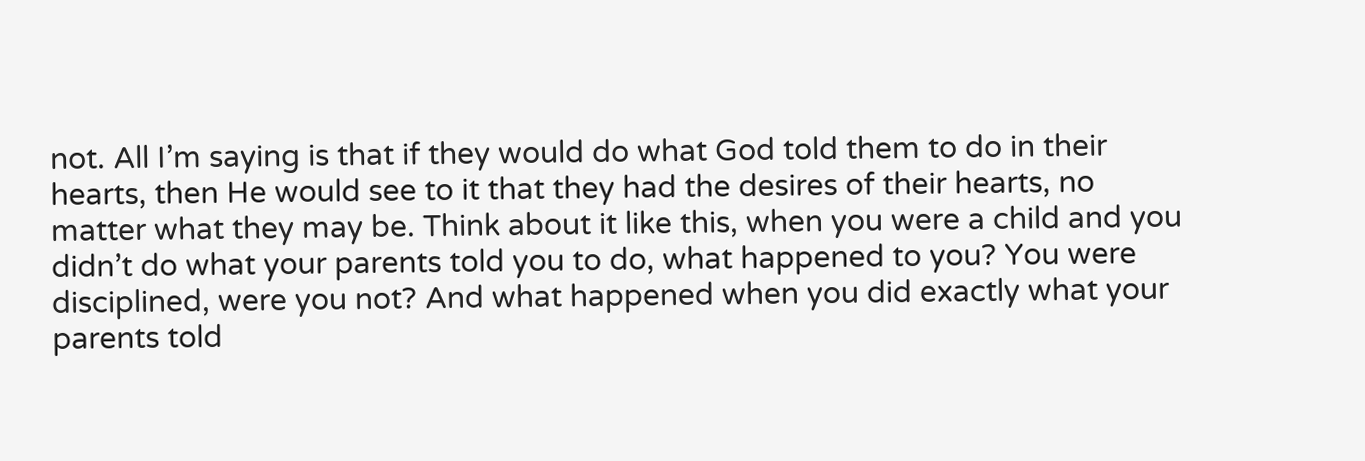not. All I’m saying is that if they would do what God told them to do in their hearts, then He would see to it that they had the desires of their hearts, no matter what they may be. Think about it like this, when you were a child and you didn’t do what your parents told you to do, what happened to you? You were disciplined, were you not? And what happened when you did exactly what your parents told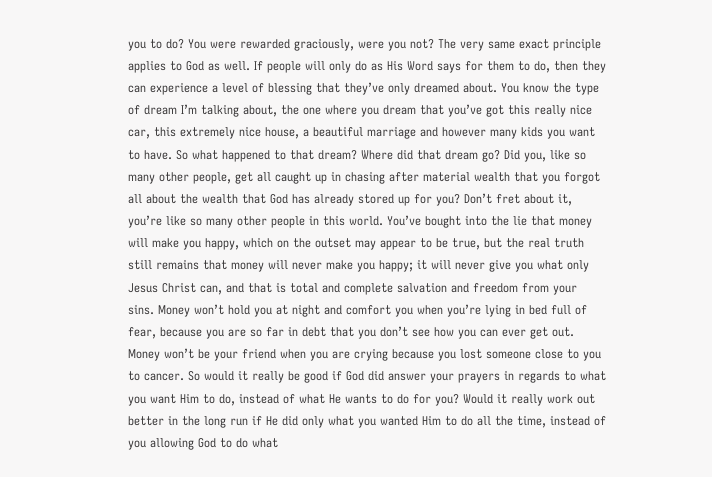you to do? You were rewarded graciously, were you not? The very same exact principle applies to God as well. If people will only do as His Word says for them to do, then they can experience a level of blessing that they’ve only dreamed about. You know the type of dream I’m talking about, the one where you dream that you’ve got this really nice car, this extremely nice house, a beautiful marriage and however many kids you want to have. So what happened to that dream? Where did that dream go? Did you, like so many other people, get all caught up in chasing after material wealth that you forgot all about the wealth that God has already stored up for you? Don’t fret about it, you’re like so many other people in this world. You’ve bought into the lie that money will make you happy, which on the outset may appear to be true, but the real truth still remains that money will never make you happy; it will never give you what only Jesus Christ can, and that is total and complete salvation and freedom from your sins. Money won’t hold you at night and comfort you when you’re lying in bed full of fear, because you are so far in debt that you don’t see how you can ever get out. Money won’t be your friend when you are crying because you lost someone close to you to cancer. So would it really be good if God did answer your prayers in regards to what you want Him to do, instead of what He wants to do for you? Would it really work out better in the long run if He did only what you wanted Him to do all the time, instead of you allowing God to do what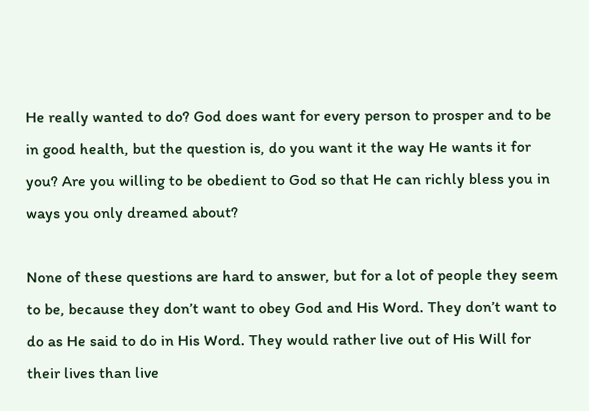He really wanted to do? God does want for every person to prosper and to be in good health, but the question is, do you want it the way He wants it for you? Are you willing to be obedient to God so that He can richly bless you in ways you only dreamed about?

None of these questions are hard to answer, but for a lot of people they seem to be, because they don’t want to obey God and His Word. They don’t want to do as He said to do in His Word. They would rather live out of His Will for their lives than live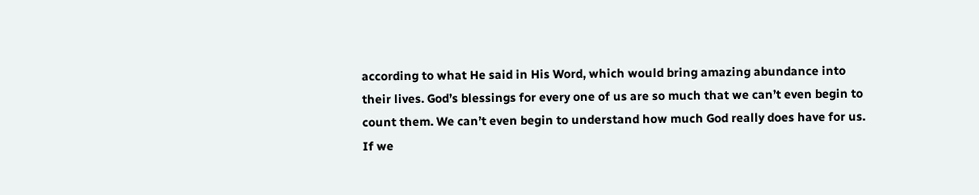according to what He said in His Word, which would bring amazing abundance into their lives. God’s blessings for every one of us are so much that we can’t even begin to count them. We can’t even begin to understand how much God really does have for us. If we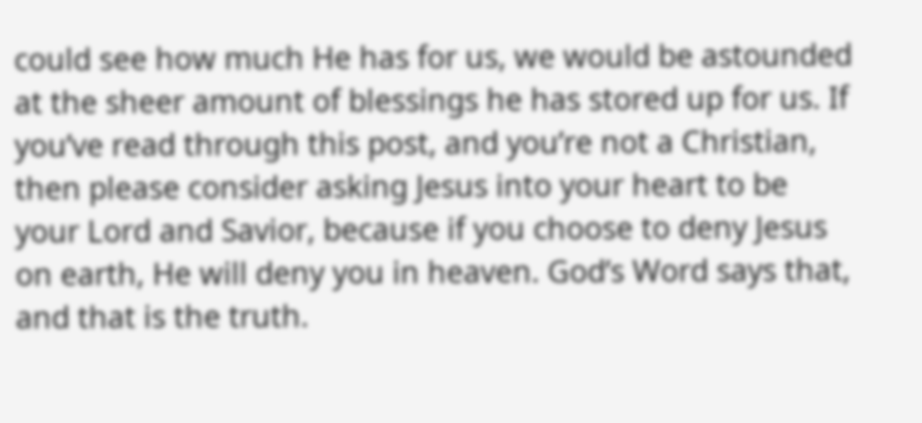could see how much He has for us, we would be astounded at the sheer amount of blessings he has stored up for us. If you’ve read through this post, and you’re not a Christian, then please consider asking Jesus into your heart to be your Lord and Savior, because if you choose to deny Jesus on earth, He will deny you in heaven. God’s Word says that, and that is the truth.